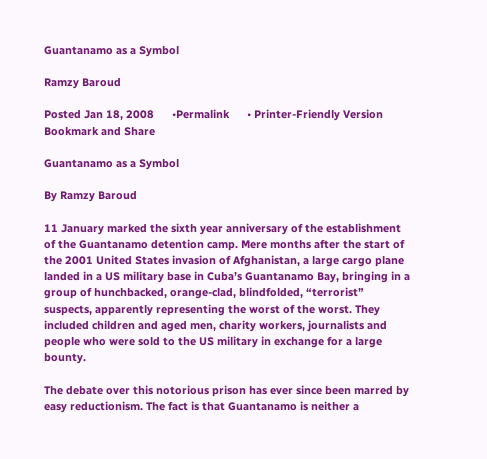Guantanamo as a Symbol

Ramzy Baroud

Posted Jan 18, 2008      •Permalink      • Printer-Friendly Version
Bookmark and Share

Guantanamo as a Symbol

By Ramzy Baroud

11 January marked the sixth year anniversary of the establishment of the Guantanamo detention camp. Mere months after the start of the 2001 United States invasion of Afghanistan, a large cargo plane landed in a US military base in Cuba’s Guantanamo Bay, bringing in a group of hunchbacked, orange-clad, blindfolded, “terrorist” suspects, apparently representing the worst of the worst. They included children and aged men, charity workers, journalists and people who were sold to the US military in exchange for a large bounty.

The debate over this notorious prison has ever since been marred by easy reductionism. The fact is that Guantanamo is neither a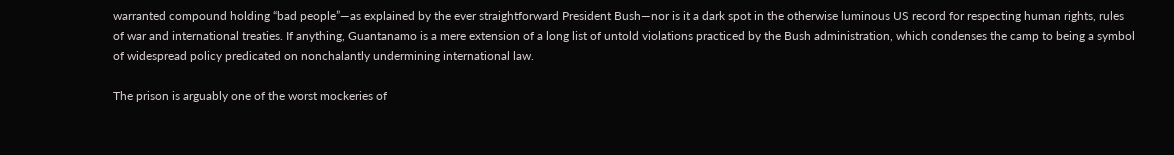warranted compound holding “bad people”—as explained by the ever straightforward President Bush—nor is it a dark spot in the otherwise luminous US record for respecting human rights, rules of war and international treaties. If anything, Guantanamo is a mere extension of a long list of untold violations practiced by the Bush administration, which condenses the camp to being a symbol of widespread policy predicated on nonchalantly undermining international law.

The prison is arguably one of the worst mockeries of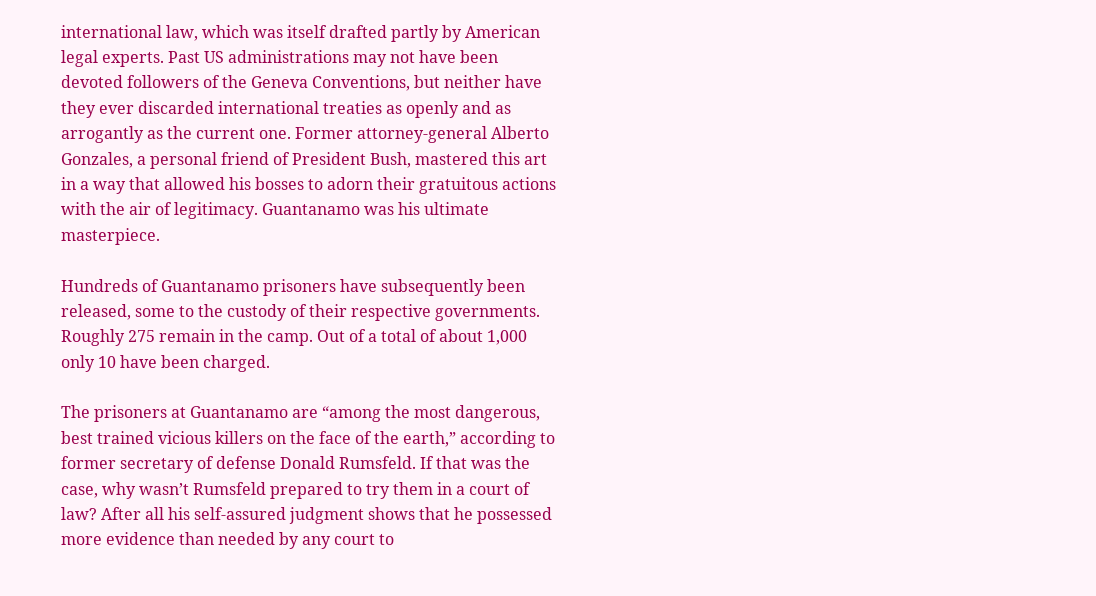international law, which was itself drafted partly by American legal experts. Past US administrations may not have been devoted followers of the Geneva Conventions, but neither have they ever discarded international treaties as openly and as arrogantly as the current one. Former attorney-general Alberto Gonzales, a personal friend of President Bush, mastered this art in a way that allowed his bosses to adorn their gratuitous actions with the air of legitimacy. Guantanamo was his ultimate masterpiece.

Hundreds of Guantanamo prisoners have subsequently been released, some to the custody of their respective governments. Roughly 275 remain in the camp. Out of a total of about 1,000 only 10 have been charged.

The prisoners at Guantanamo are “among the most dangerous, best trained vicious killers on the face of the earth,” according to former secretary of defense Donald Rumsfeld. If that was the case, why wasn’t Rumsfeld prepared to try them in a court of law? After all his self-assured judgment shows that he possessed more evidence than needed by any court to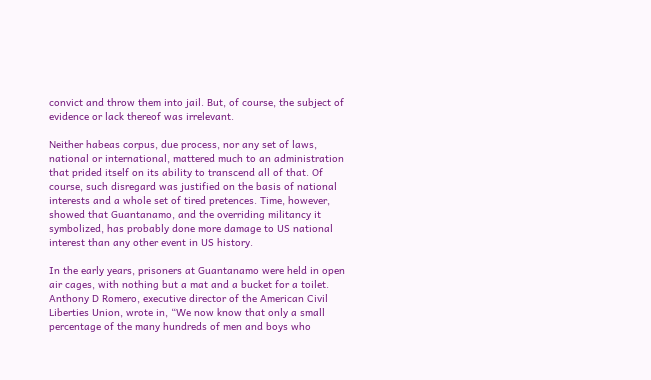convict and throw them into jail. But, of course, the subject of evidence or lack thereof was irrelevant.

Neither habeas corpus, due process, nor any set of laws, national or international, mattered much to an administration that prided itself on its ability to transcend all of that. Of course, such disregard was justified on the basis of national interests and a whole set of tired pretences. Time, however, showed that Guantanamo, and the overriding militancy it symbolized, has probably done more damage to US national interest than any other event in US history.

In the early years, prisoners at Guantanamo were held in open air cages, with nothing but a mat and a bucket for a toilet. Anthony D Romero, executive director of the American Civil Liberties Union, wrote in, “We now know that only a small percentage of the many hundreds of men and boys who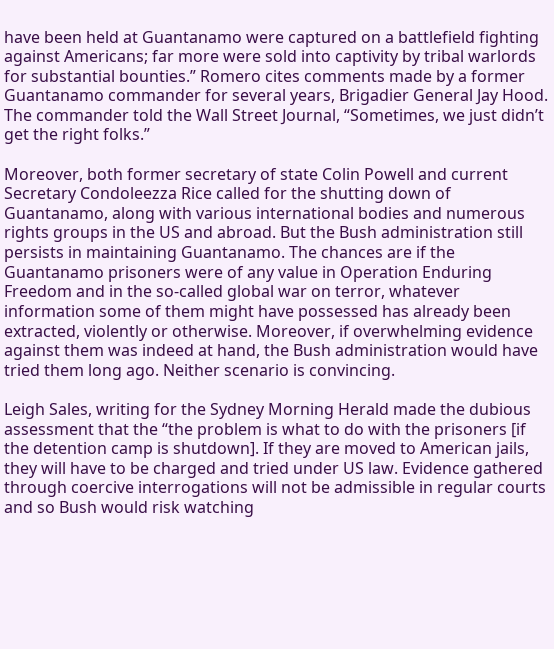have been held at Guantanamo were captured on a battlefield fighting against Americans; far more were sold into captivity by tribal warlords for substantial bounties.” Romero cites comments made by a former Guantanamo commander for several years, Brigadier General Jay Hood. The commander told the Wall Street Journal, “Sometimes, we just didn’t get the right folks.”

Moreover, both former secretary of state Colin Powell and current Secretary Condoleezza Rice called for the shutting down of Guantanamo, along with various international bodies and numerous rights groups in the US and abroad. But the Bush administration still persists in maintaining Guantanamo. The chances are if the Guantanamo prisoners were of any value in Operation Enduring Freedom and in the so-called global war on terror, whatever information some of them might have possessed has already been extracted, violently or otherwise. Moreover, if overwhelming evidence against them was indeed at hand, the Bush administration would have tried them long ago. Neither scenario is convincing.

Leigh Sales, writing for the Sydney Morning Herald made the dubious assessment that the “the problem is what to do with the prisoners [if the detention camp is shutdown]. If they are moved to American jails, they will have to be charged and tried under US law. Evidence gathered through coercive interrogations will not be admissible in regular courts and so Bush would risk watching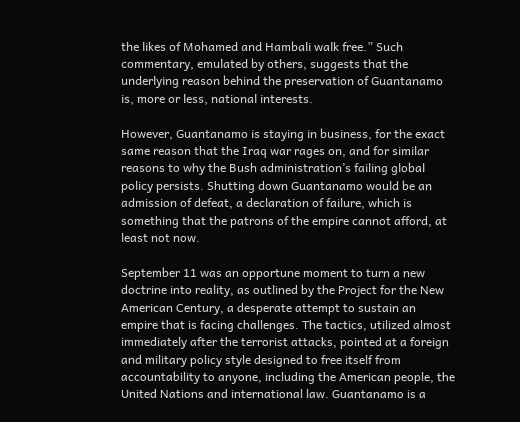the likes of Mohamed and Hambali walk free.” Such commentary, emulated by others, suggests that the underlying reason behind the preservation of Guantanamo is, more or less, national interests.

However, Guantanamo is staying in business, for the exact same reason that the Iraq war rages on, and for similar reasons to why the Bush administration’s failing global policy persists. Shutting down Guantanamo would be an admission of defeat, a declaration of failure, which is something that the patrons of the empire cannot afford, at least not now.

September 11 was an opportune moment to turn a new doctrine into reality, as outlined by the Project for the New American Century, a desperate attempt to sustain an empire that is facing challenges. The tactics, utilized almost immediately after the terrorist attacks, pointed at a foreign and military policy style designed to free itself from accountability to anyone, including the American people, the United Nations and international law. Guantanamo is a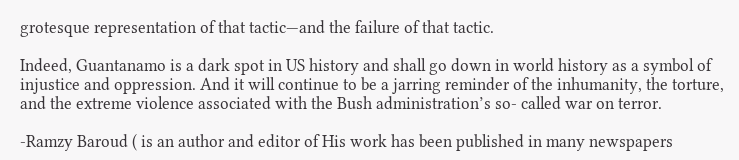grotesque representation of that tactic—and the failure of that tactic.

Indeed, Guantanamo is a dark spot in US history and shall go down in world history as a symbol of injustice and oppression. And it will continue to be a jarring reminder of the inhumanity, the torture, and the extreme violence associated with the Bush administration’s so- called war on terror.

-Ramzy Baroud ( is an author and editor of His work has been published in many newspapers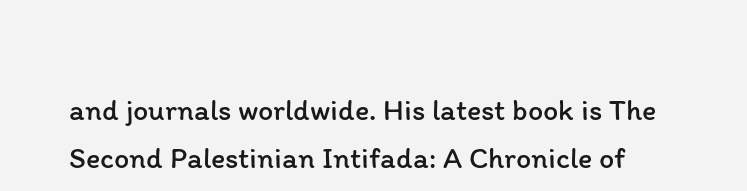and journals worldwide. His latest book is The Second Palestinian Intifada: A Chronicle of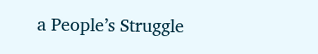a People’s Struggle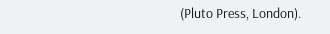(Pluto Press, London).